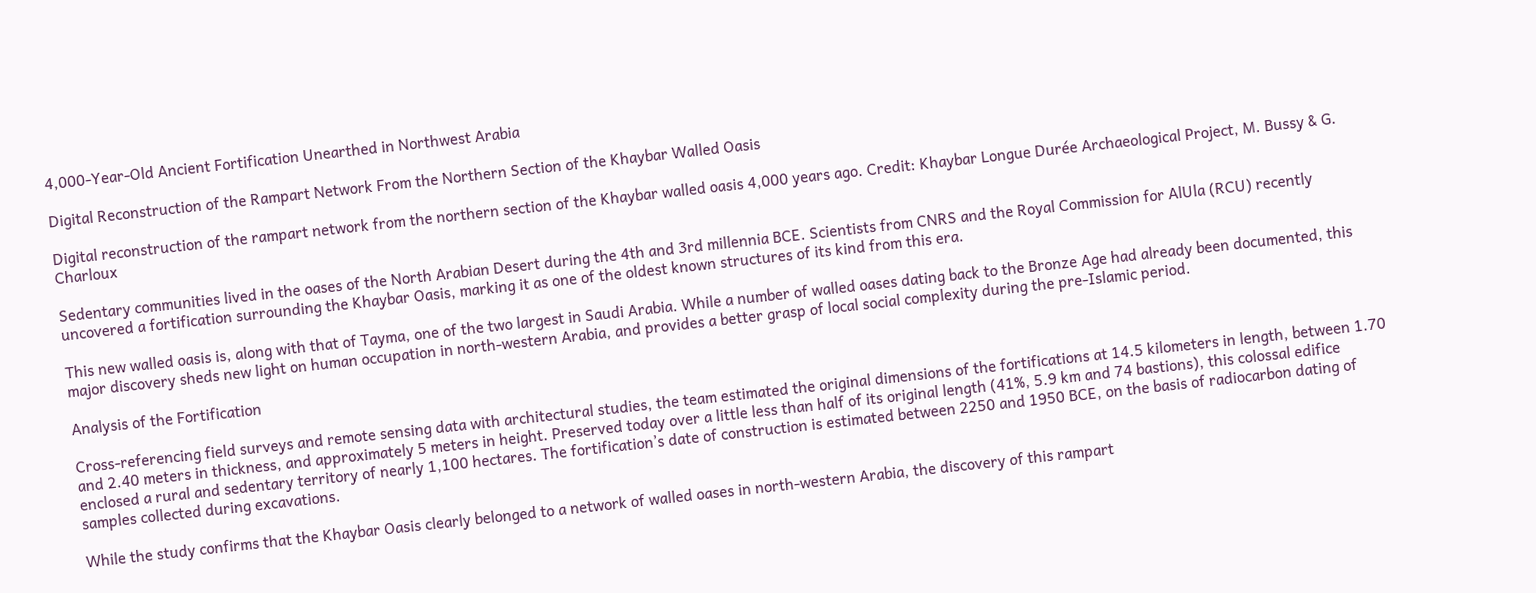4,000-Year-Old Ancient Fortification Unearthed in Northwest Arabia

Digital Reconstruction of the Rampart Network From the Northern Section of the Khaybar Walled Oasis

Digital reconstruction of the rampart network from the northern section of the Khaybar walled oasis 4,000 years ago. Credit: Khaybar Longue Durée Archaeological Project, M. Bussy & G. Charloux

Sedentary communities lived in the oases of the North Arabian Desert during the 4th and 3rd millennia BCE. Scientists from CNRS and the Royal Commission for AlUla (RCU) recently uncovered a fortification surrounding the Khaybar Oasis, marking it as one of the oldest known structures of its kind from this era.

This new walled oasis is, along with that of Tayma, one of the two largest in Saudi Arabia. While a number of walled oases dating back to the Bronze Age had already been documented, this major discovery sheds new light on human occupation in north-western Arabia, and provides a better grasp of local social complexity during the pre-Islamic period.

Analysis of the Fortification

Cross-referencing field surveys and remote sensing data with architectural studies, the team estimated the original dimensions of the fortifications at 14.5 kilometers in length, between 1.70 and 2.40 meters in thickness, and approximately 5 meters in height. Preserved today over a little less than half of its original length (41%, 5.9 km and 74 bastions), this colossal edifice enclosed a rural and sedentary territory of nearly 1,100 hectares. The fortification’s date of construction is estimated between 2250 and 1950 BCE, on the basis of radiocarbon dating of samples collected during excavations.

While the study confirms that the Khaybar Oasis clearly belonged to a network of walled oases in north-western Arabia, the discovery of this rampart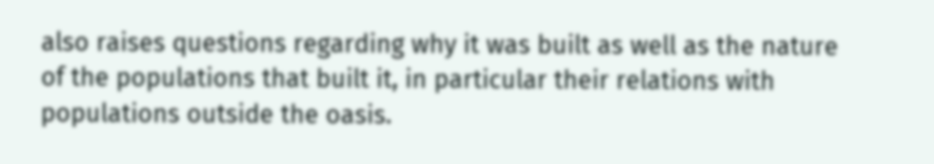also raises questions regarding why it was built as well as the nature of the populations that built it, in particular their relations with populations outside the oasis.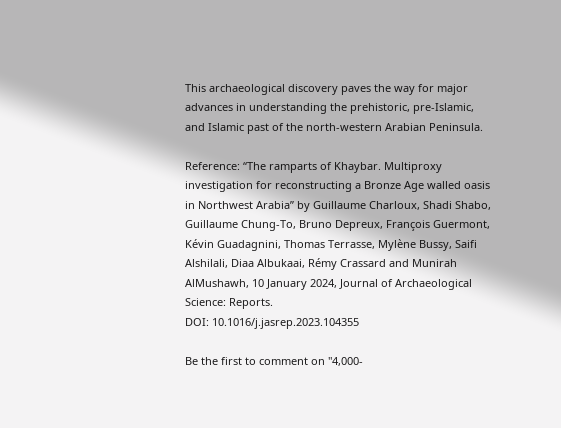This archaeological discovery paves the way for major advances in understanding the prehistoric, pre-Islamic, and Islamic past of the north-western Arabian Peninsula.

Reference: “The ramparts of Khaybar. Multiproxy investigation for reconstructing a Bronze Age walled oasis in Northwest Arabia” by Guillaume Charloux, Shadi Shabo, Guillaume Chung-To, Bruno Depreux, François Guermont, Kévin Guadagnini, Thomas Terrasse, Mylène Bussy, Saifi Alshilali, Diaa Albukaai, Rémy Crassard and Munirah AlMushawh, 10 January 2024, Journal of Archaeological Science: Reports.
DOI: 10.1016/j.jasrep.2023.104355

Be the first to comment on "4,000-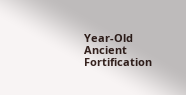Year-Old Ancient Fortification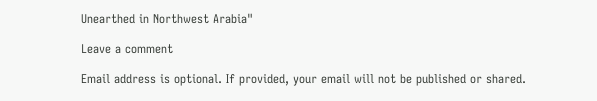Unearthed in Northwest Arabia"

Leave a comment

Email address is optional. If provided, your email will not be published or shared.